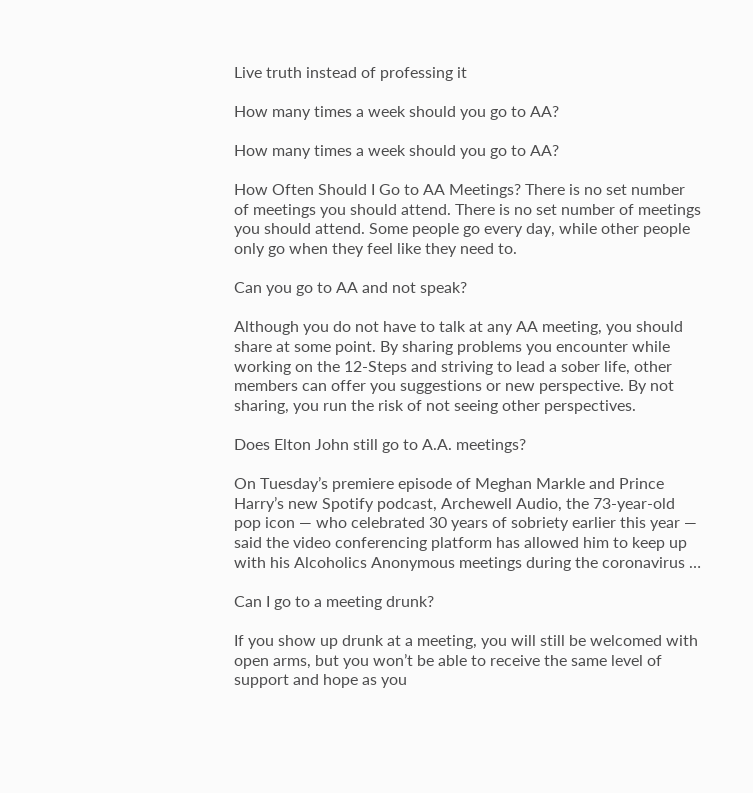Live truth instead of professing it

How many times a week should you go to AA?

How many times a week should you go to AA?

How Often Should I Go to AA Meetings? There is no set number of meetings you should attend. There is no set number of meetings you should attend. Some people go every day, while other people only go when they feel like they need to.

Can you go to AA and not speak?

Although you do not have to talk at any AA meeting, you should share at some point. By sharing problems you encounter while working on the 12-Steps and striving to lead a sober life, other members can offer you suggestions or new perspective. By not sharing, you run the risk of not seeing other perspectives.

Does Elton John still go to A.A. meetings?

On Tuesday’s premiere episode of Meghan Markle and Prince Harry’s new Spotify podcast, Archewell Audio, the 73-year-old pop icon — who celebrated 30 years of sobriety earlier this year — said the video conferencing platform has allowed him to keep up with his Alcoholics Anonymous meetings during the coronavirus …

Can I go to a meeting drunk?

If you show up drunk at a meeting, you will still be welcomed with open arms, but you won’t be able to receive the same level of support and hope as you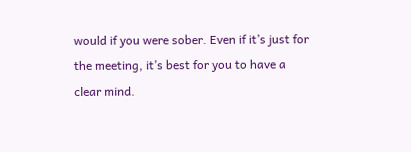would if you were sober. Even if it’s just for the meeting, it’s best for you to have a clear mind.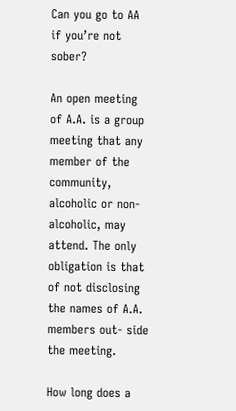Can you go to AA if you’re not sober?

An open meeting of A.A. is a group meeting that any member of the community, alcoholic or non- alcoholic, may attend. The only obligation is that of not disclosing the names of A.A. members out- side the meeting.

How long does a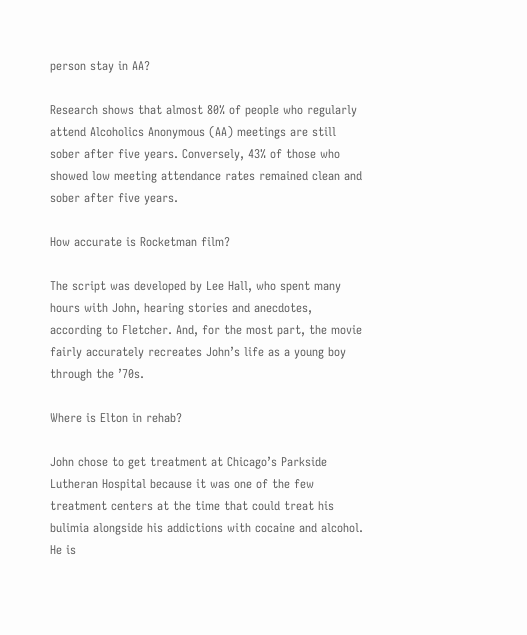person stay in AA?

Research shows that almost 80% of people who regularly attend Alcoholics Anonymous (AA) meetings are still sober after five years. Conversely, 43% of those who showed low meeting attendance rates remained clean and sober after five years.

How accurate is Rocketman film?

The script was developed by Lee Hall, who spent many hours with John, hearing stories and anecdotes, according to Fletcher. And, for the most part, the movie fairly accurately recreates John’s life as a young boy through the ’70s.

Where is Elton in rehab?

John chose to get treatment at Chicago’s Parkside Lutheran Hospital because it was one of the few treatment centers at the time that could treat his bulimia alongside his addictions with cocaine and alcohol. He is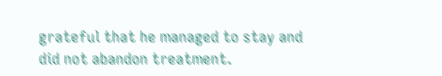grateful that he managed to stay and did not abandon treatment.